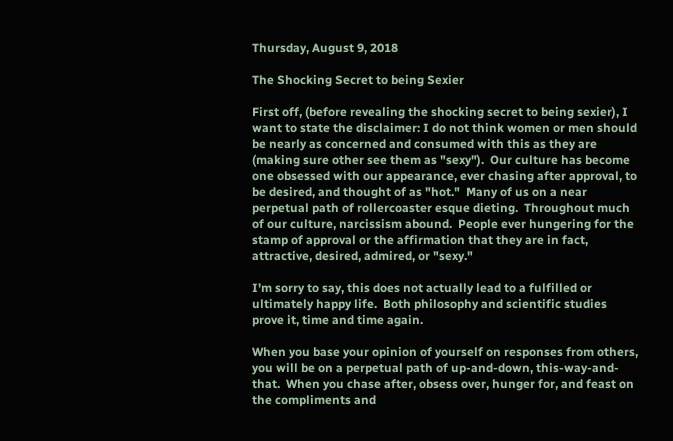Thursday, August 9, 2018

The Shocking Secret to being Sexier

First off, (before revealing the shocking secret to being sexier), I want to state the disclaimer: I do not think women or men should be nearly as concerned and consumed with this as they are (making sure other see them as "sexy").  Our culture has become one obsessed with our appearance, ever chasing after approval, to be desired, and thought of as "hot."  Many of us on a near perpetual path of rollercoaster esque dieting.  Throughout much of our culture, narcissism abound.  People ever hungering for the stamp of approval or the affirmation that they are in fact, attractive, desired, admired, or "sexy."

I'm sorry to say, this does not actually lead to a fulfilled or ultimately happy life.  Both philosophy and scientific studies prove it, time and time again.

When you base your opinion of yourself on responses from others, you will be on a perpetual path of up-and-down, this-way-and-that.  When you chase after, obsess over, hunger for, and feast on the compliments and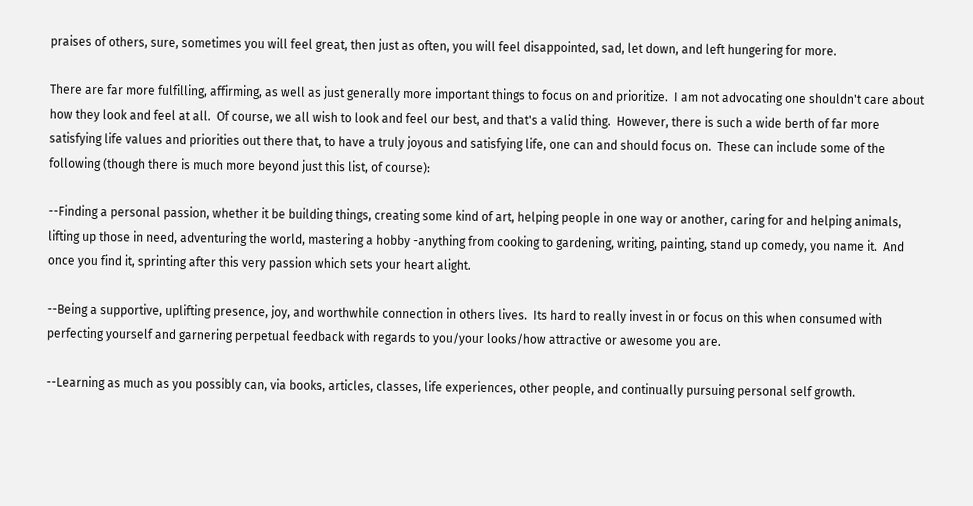praises of others, sure, sometimes you will feel great, then just as often, you will feel disappointed, sad, let down, and left hungering for more.

There are far more fulfilling, affirming, as well as just generally more important things to focus on and prioritize.  I am not advocating one shouldn't care about how they look and feel at all.  Of course, we all wish to look and feel our best, and that's a valid thing.  However, there is such a wide berth of far more satisfying life values and priorities out there that, to have a truly joyous and satisfying life, one can and should focus on.  These can include some of the following (though there is much more beyond just this list, of course):

--Finding a personal passion, whether it be building things, creating some kind of art, helping people in one way or another, caring for and helping animals, lifting up those in need, adventuring the world, mastering a hobby -anything from cooking to gardening, writing, painting, stand up comedy, you name it.  And once you find it, sprinting after this very passion which sets your heart alight.

--Being a supportive, uplifting presence, joy, and worthwhile connection in others lives.  Its hard to really invest in or focus on this when consumed with perfecting yourself and garnering perpetual feedback with regards to you/your looks/how attractive or awesome you are.

--Learning as much as you possibly can, via books, articles, classes, life experiences, other people, and continually pursuing personal self growth.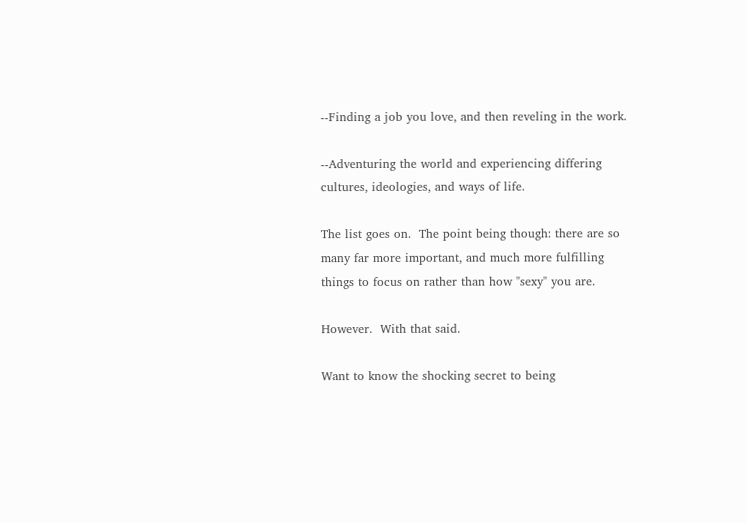--Finding a job you love, and then reveling in the work.

--Adventuring the world and experiencing differing cultures, ideologies, and ways of life.

The list goes on.  The point being though: there are so many far more important, and much more fulfilling things to focus on rather than how "sexy" you are.

However.  With that said.

Want to know the shocking secret to being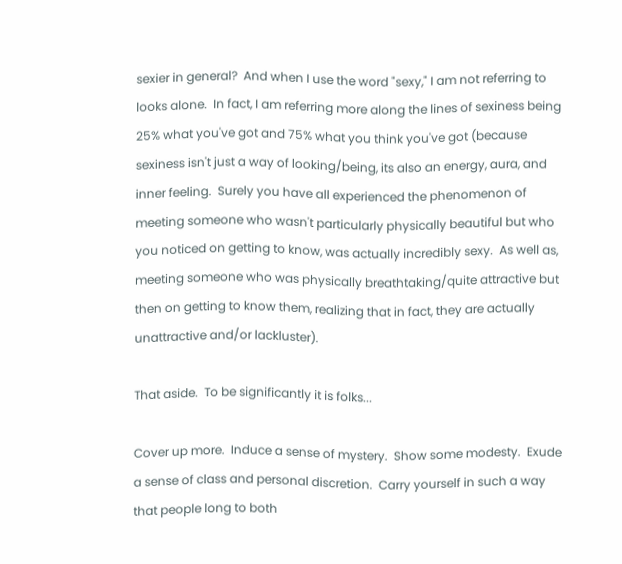sexier in general?  And when I use the word "sexy," I am not referring to looks alone.  In fact, I am referring more along the lines of sexiness being 25% what you've got and 75% what you think you've got (because sexiness isn't just a way of looking/being, its also an energy, aura, and inner feeling.  Surely you have all experienced the phenomenon of meeting someone who wasn't particularly physically beautiful but who you noticed on getting to know, was actually incredibly sexy.  As well as, meeting someone who was physically breathtaking/quite attractive but then on getting to know them, realizing that in fact, they are actually unattractive and/or lackluster).

That aside.  To be significantly it is folks...

Cover up more.  Induce a sense of mystery.  Show some modesty.  Exude a sense of class and personal discretion.  Carry yourself in such a way that people long to both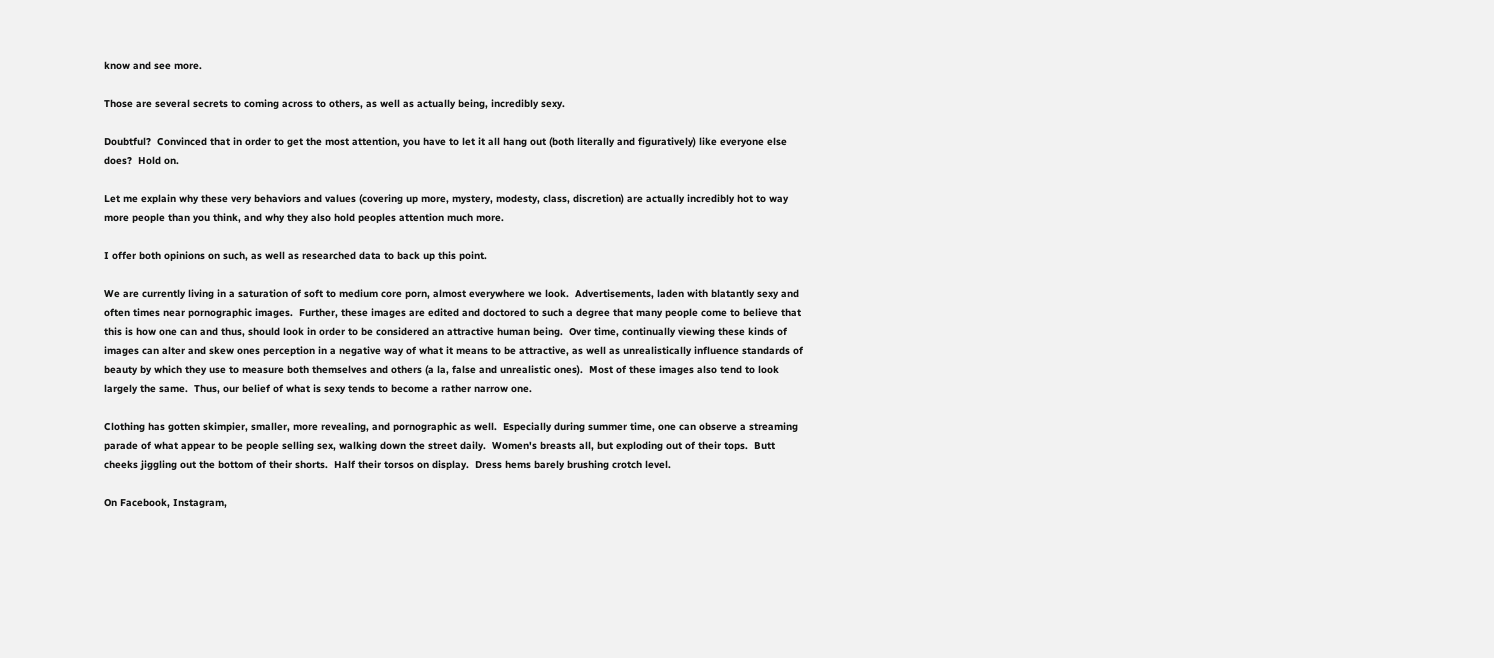know and see more.

Those are several secrets to coming across to others, as well as actually being, incredibly sexy.

Doubtful?  Convinced that in order to get the most attention, you have to let it all hang out (both literally and figuratively) like everyone else does?  Hold on.

Let me explain why these very behaviors and values (covering up more, mystery, modesty, class, discretion) are actually incredibly hot to way more people than you think, and why they also hold peoples attention much more.

I offer both opinions on such, as well as researched data to back up this point.

We are currently living in a saturation of soft to medium core porn, almost everywhere we look.  Advertisements, laden with blatantly sexy and often times near pornographic images.  Further, these images are edited and doctored to such a degree that many people come to believe that this is how one can and thus, should look in order to be considered an attractive human being.  Over time, continually viewing these kinds of images can alter and skew ones perception in a negative way of what it means to be attractive, as well as unrealistically influence standards of beauty by which they use to measure both themselves and others (a la, false and unrealistic ones).  Most of these images also tend to look largely the same.  Thus, our belief of what is sexy tends to become a rather narrow one.

Clothing has gotten skimpier, smaller, more revealing, and pornographic as well.  Especially during summer time, one can observe a streaming parade of what appear to be people selling sex, walking down the street daily.  Women's breasts all, but exploding out of their tops.  Butt cheeks jiggling out the bottom of their shorts.  Half their torsos on display.  Dress hems barely brushing crotch level.

On Facebook, Instagram,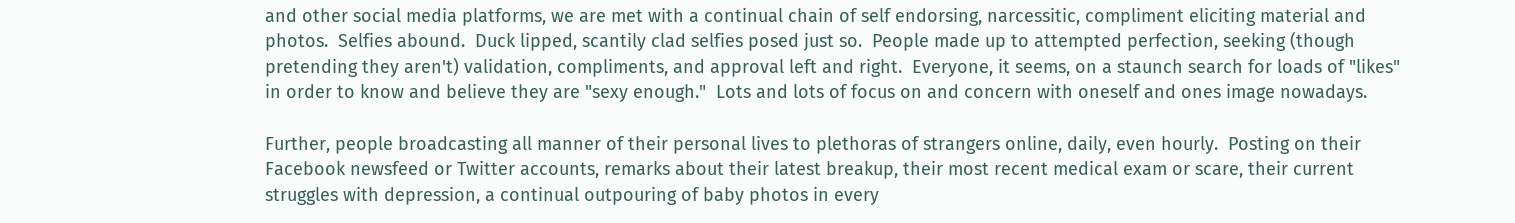and other social media platforms, we are met with a continual chain of self endorsing, narcessitic, compliment eliciting material and photos.  Selfies abound.  Duck lipped, scantily clad selfies posed just so.  People made up to attempted perfection, seeking (though pretending they aren't) validation, compliments, and approval left and right.  Everyone, it seems, on a staunch search for loads of "likes" in order to know and believe they are "sexy enough."  Lots and lots of focus on and concern with oneself and ones image nowadays.

Further, people broadcasting all manner of their personal lives to plethoras of strangers online, daily, even hourly.  Posting on their Facebook newsfeed or Twitter accounts, remarks about their latest breakup, their most recent medical exam or scare, their current struggles with depression, a continual outpouring of baby photos in every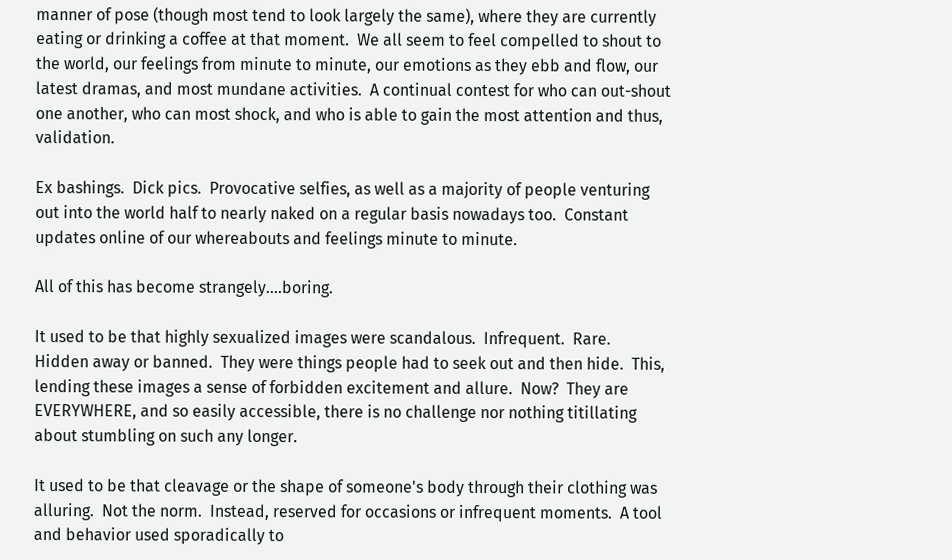manner of pose (though most tend to look largely the same), where they are currently eating or drinking a coffee at that moment.  We all seem to feel compelled to shout to the world, our feelings from minute to minute, our emotions as they ebb and flow, our latest dramas, and most mundane activities.  A continual contest for who can out-shout one another, who can most shock, and who is able to gain the most attention and thus, validation.

Ex bashings.  Dick pics.  Provocative selfies, as well as a majority of people venturing out into the world half to nearly naked on a regular basis nowadays too.  Constant updates online of our whereabouts and feelings minute to minute.

All of this has become strangely....boring.

It used to be that highly sexualized images were scandalous.  Infrequent.  Rare.  Hidden away or banned.  They were things people had to seek out and then hide.  This, lending these images a sense of forbidden excitement and allure.  Now?  They are EVERYWHERE, and so easily accessible, there is no challenge nor nothing titillating about stumbling on such any longer.

It used to be that cleavage or the shape of someone's body through their clothing was alluring.  Not the norm.  Instead, reserved for occasions or infrequent moments.  A tool and behavior used sporadically to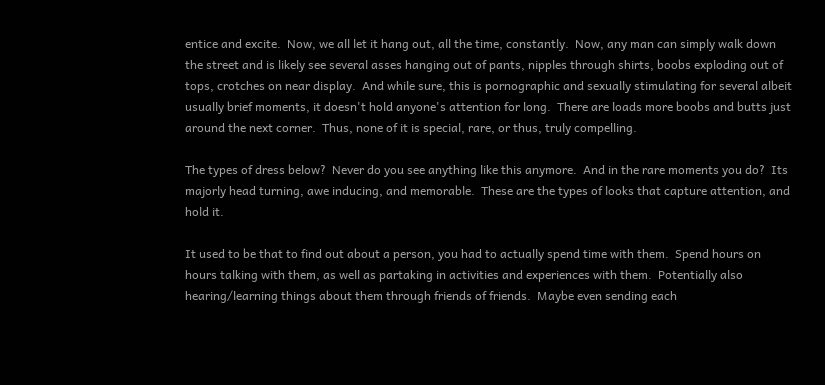entice and excite.  Now, we all let it hang out, all the time, constantly.  Now, any man can simply walk down the street and is likely see several asses hanging out of pants, nipples through shirts, boobs exploding out of tops, crotches on near display.  And while sure, this is pornographic and sexually stimulating for several albeit usually brief moments, it doesn't hold anyone's attention for long.  There are loads more boobs and butts just around the next corner.  Thus, none of it is special, rare, or thus, truly compelling.

The types of dress below?  Never do you see anything like this anymore.  And in the rare moments you do?  Its majorly head turning, awe inducing, and memorable.  These are the types of looks that capture attention, and hold it.

It used to be that to find out about a person, you had to actually spend time with them.  Spend hours on hours talking with them, as well as partaking in activities and experiences with them.  Potentially also hearing/learning things about them through friends of friends.  Maybe even sending each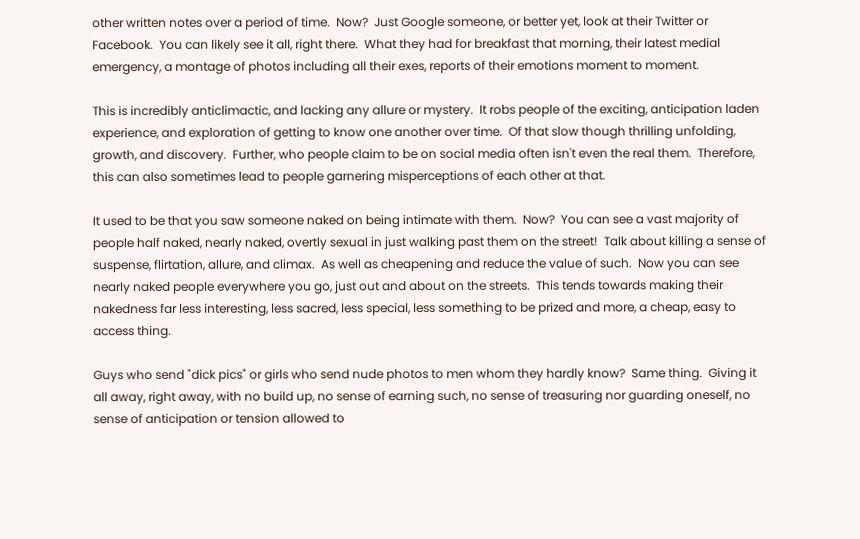other written notes over a period of time.  Now?  Just Google someone, or better yet, look at their Twitter or Facebook.  You can likely see it all, right there.  What they had for breakfast that morning, their latest medial emergency, a montage of photos including all their exes, reports of their emotions moment to moment.

This is incredibly anticlimactic, and lacking any allure or mystery.  It robs people of the exciting, anticipation laden experience, and exploration of getting to know one another over time.  Of that slow though thrilling unfolding, growth, and discovery.  Further, who people claim to be on social media often isn't even the real them.  Therefore, this can also sometimes lead to people garnering misperceptions of each other at that.

It used to be that you saw someone naked on being intimate with them.  Now?  You can see a vast majority of people half naked, nearly naked, overtly sexual in just walking past them on the street!  Talk about killing a sense of suspense, flirtation, allure, and climax.  As well as cheapening and reduce the value of such.  Now you can see nearly naked people everywhere you go, just out and about on the streets.  This tends towards making their nakedness far less interesting, less sacred, less special, less something to be prized and more, a cheap, easy to access thing.

Guys who send "dick pics" or girls who send nude photos to men whom they hardly know?  Same thing.  Giving it all away, right away, with no build up, no sense of earning such, no sense of treasuring nor guarding oneself, no sense of anticipation or tension allowed to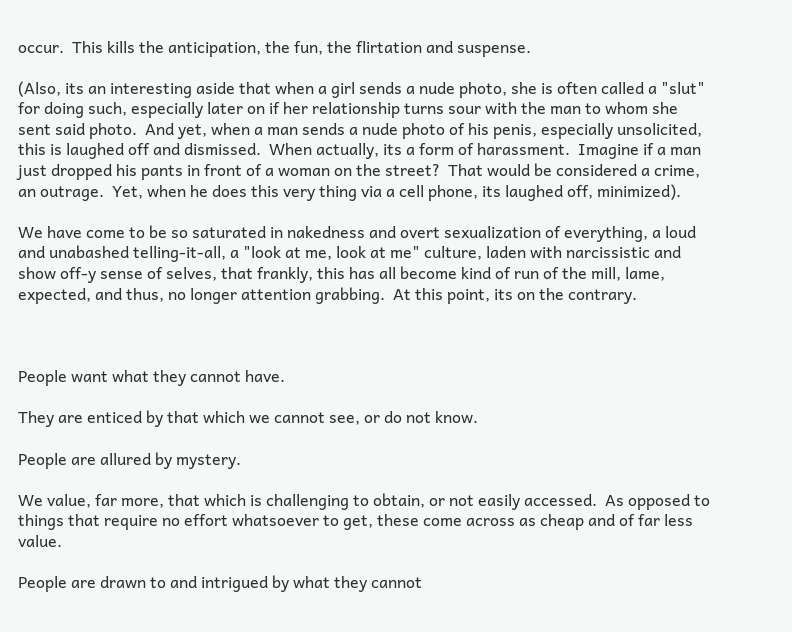occur.  This kills the anticipation, the fun, the flirtation and suspense.

(Also, its an interesting aside that when a girl sends a nude photo, she is often called a "slut" for doing such, especially later on if her relationship turns sour with the man to whom she sent said photo.  And yet, when a man sends a nude photo of his penis, especially unsolicited, this is laughed off and dismissed.  When actually, its a form of harassment.  Imagine if a man just dropped his pants in front of a woman on the street?  That would be considered a crime, an outrage.  Yet, when he does this very thing via a cell phone, its laughed off, minimized).

We have come to be so saturated in nakedness and overt sexualization of everything, a loud and unabashed telling-it-all, a "look at me, look at me" culture, laden with narcissistic and show off-y sense of selves, that frankly, this has all become kind of run of the mill, lame, expected, and thus, no longer attention grabbing.  At this point, its on the contrary.



People want what they cannot have.

They are enticed by that which we cannot see, or do not know.

People are allured by mystery.

We value, far more, that which is challenging to obtain, or not easily accessed.  As opposed to things that require no effort whatsoever to get, these come across as cheap and of far less value.

People are drawn to and intrigued by what they cannot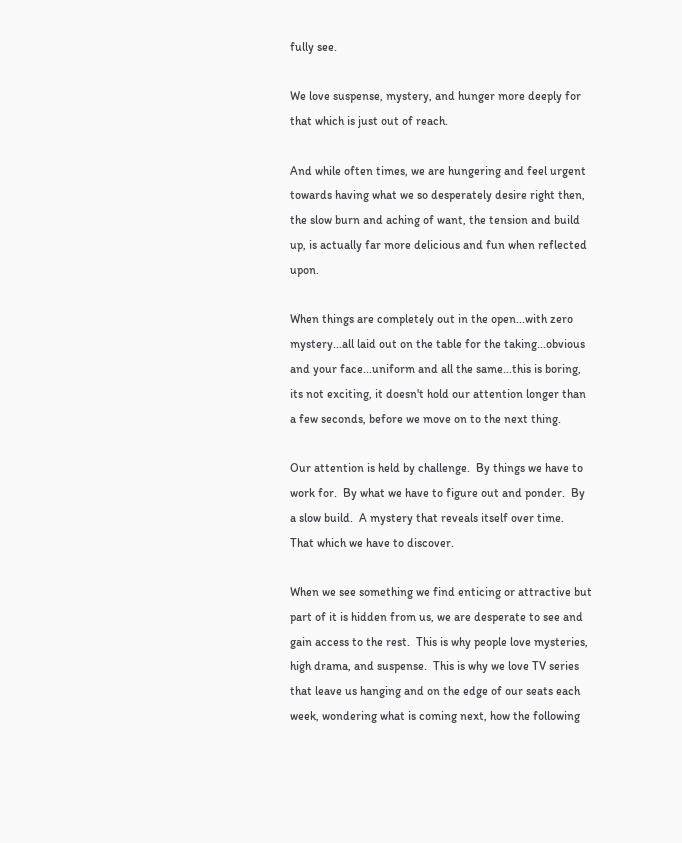fully see.

We love suspense, mystery, and hunger more deeply for that which is just out of reach.

And while often times, we are hungering and feel urgent towards having what we so desperately desire right then, the slow burn and aching of want, the tension and build up, is actually far more delicious and fun when reflected upon.

When things are completely out in the open...with zero mystery...all laid out on the table for the taking...obvious and your face...uniform and all the same...this is boring, its not exciting, it doesn't hold our attention longer than a few seconds, before we move on to the next thing.

Our attention is held by challenge.  By things we have to work for.  By what we have to figure out and ponder.  By a slow build.  A mystery that reveals itself over time.  That which we have to discover.

When we see something we find enticing or attractive but part of it is hidden from us, we are desperate to see and gain access to the rest.  This is why people love mysteries, high drama, and suspense.  This is why we love TV series that leave us hanging and on the edge of our seats each week, wondering what is coming next, how the following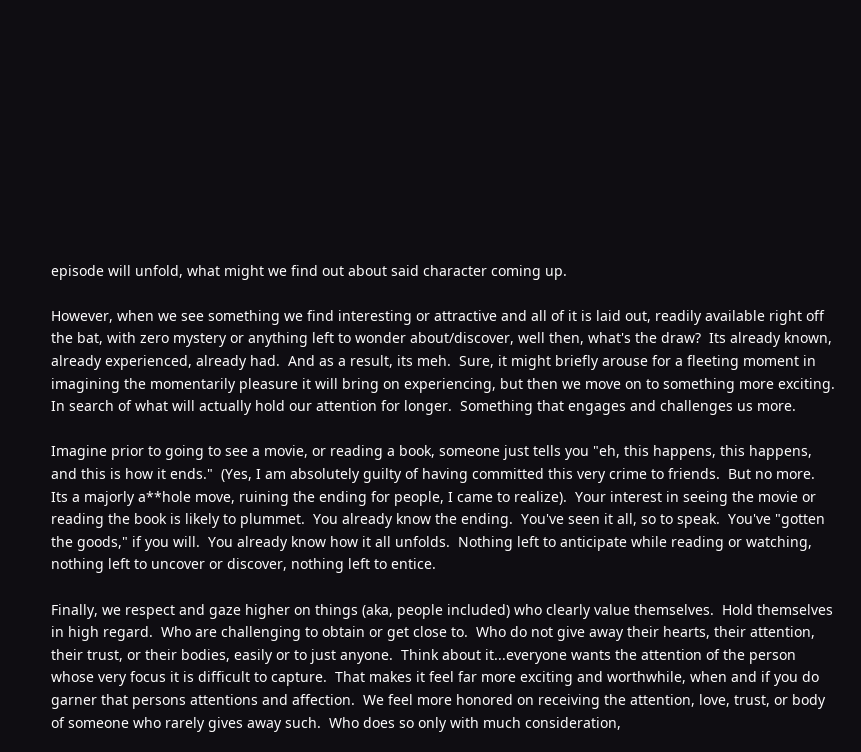episode will unfold, what might we find out about said character coming up.

However, when we see something we find interesting or attractive and all of it is laid out, readily available right off the bat, with zero mystery or anything left to wonder about/discover, well then, what's the draw?  Its already known, already experienced, already had.  And as a result, its meh.  Sure, it might briefly arouse for a fleeting moment in imagining the momentarily pleasure it will bring on experiencing, but then we move on to something more exciting.  In search of what will actually hold our attention for longer.  Something that engages and challenges us more.

Imagine prior to going to see a movie, or reading a book, someone just tells you "eh, this happens, this happens, and this is how it ends."  (Yes, I am absolutely guilty of having committed this very crime to friends.  But no more.  Its a majorly a**hole move, ruining the ending for people, I came to realize).  Your interest in seeing the movie or reading the book is likely to plummet.  You already know the ending.  You've seen it all, so to speak.  You've "gotten the goods," if you will.  You already know how it all unfolds.  Nothing left to anticipate while reading or watching, nothing left to uncover or discover, nothing left to entice.

Finally, we respect and gaze higher on things (aka, people included) who clearly value themselves.  Hold themselves in high regard.  Who are challenging to obtain or get close to.  Who do not give away their hearts, their attention, their trust, or their bodies, easily or to just anyone.  Think about it...everyone wants the attention of the person whose very focus it is difficult to capture.  That makes it feel far more exciting and worthwhile, when and if you do garner that persons attentions and affection.  We feel more honored on receiving the attention, love, trust, or body of someone who rarely gives away such.  Who does so only with much consideration,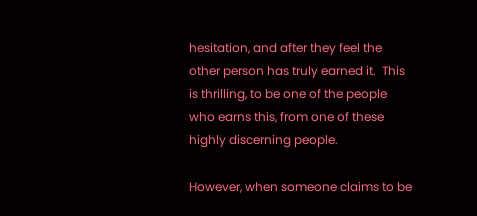hesitation, and after they feel the other person has truly earned it.  This is thrilling, to be one of the people who earns this, from one of these highly discerning people.

However, when someone claims to be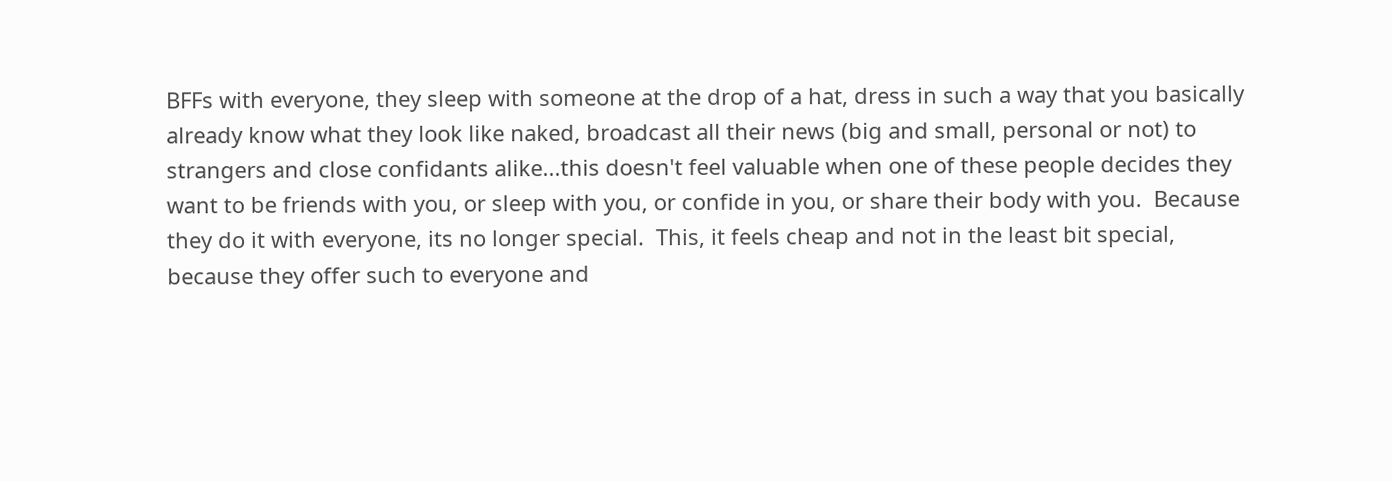BFFs with everyone, they sleep with someone at the drop of a hat, dress in such a way that you basically already know what they look like naked, broadcast all their news (big and small, personal or not) to strangers and close confidants alike...this doesn't feel valuable when one of these people decides they want to be friends with you, or sleep with you, or confide in you, or share their body with you.  Because they do it with everyone, its no longer special.  This, it feels cheap and not in the least bit special, because they offer such to everyone and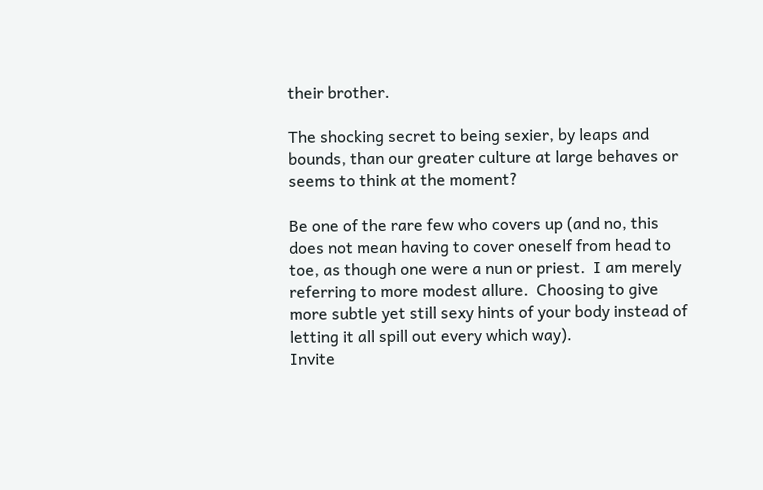their brother.

The shocking secret to being sexier, by leaps and bounds, than our greater culture at large behaves or seems to think at the moment?

Be one of the rare few who covers up (and no, this does not mean having to cover oneself from head to toe, as though one were a nun or priest.  I am merely referring to more modest allure.  Choosing to give more subtle yet still sexy hints of your body instead of letting it all spill out every which way).
Invite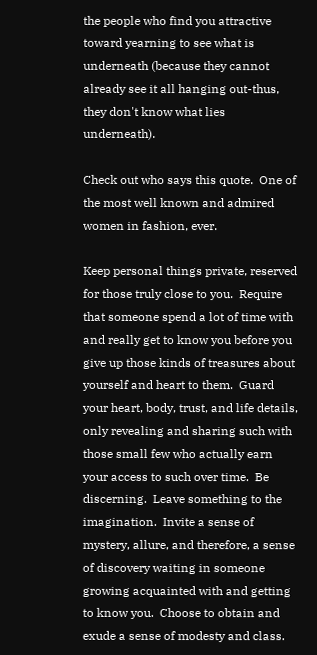the people who find you attractive toward yearning to see what is underneath (because they cannot already see it all hanging out-thus, they don't know what lies underneath).

Check out who says this quote.  One of the most well known and admired women in fashion, ever.

Keep personal things private, reserved for those truly close to you.  Require that someone spend a lot of time with and really get to know you before you give up those kinds of treasures about yourself and heart to them.  Guard your heart, body, trust, and life details, only revealing and sharing such with those small few who actually earn your access to such over time.  Be discerning.  Leave something to the imagination.  Invite a sense of mystery, allure, and therefore, a sense of discovery waiting in someone growing acquainted with and getting to know you.  Choose to obtain and exude a sense of modesty and class.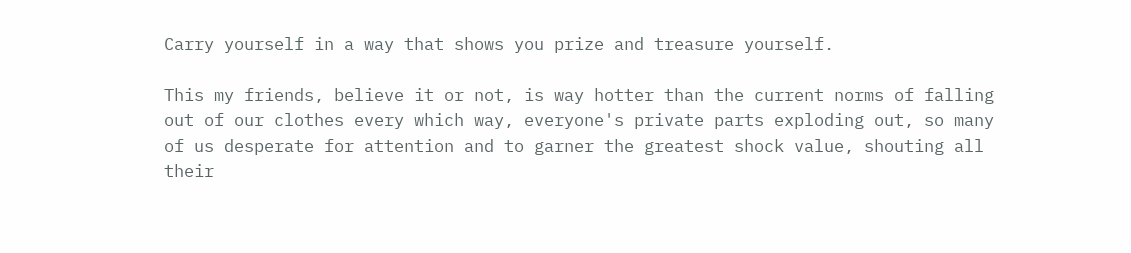Carry yourself in a way that shows you prize and treasure yourself.

This my friends, believe it or not, is way hotter than the current norms of falling out of our clothes every which way, everyone's private parts exploding out, so many of us desperate for attention and to garner the greatest shock value, shouting all their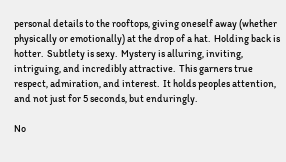personal details to the rooftops, giving oneself away (whether physically or emotionally) at the drop of a hat.  Holding back is hotter.  Subtlety is sexy.  Mystery is alluring, inviting, intriguing, and incredibly attractive.  This garners true respect, admiration, and interest.  It holds peoples attention, and not just for 5 seconds, but enduringly.

No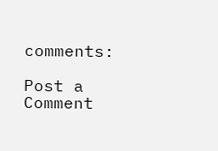comments:

Post a Comment